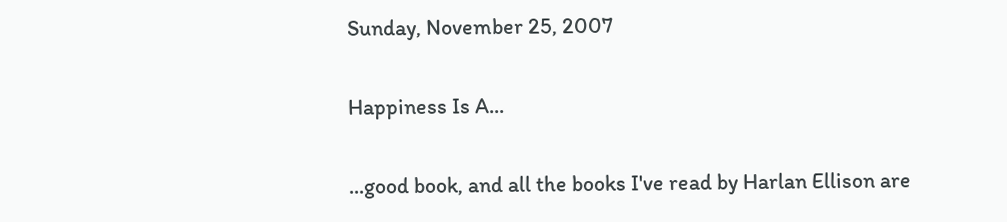Sunday, November 25, 2007

Happiness Is A...

...good book, and all the books I've read by Harlan Ellison are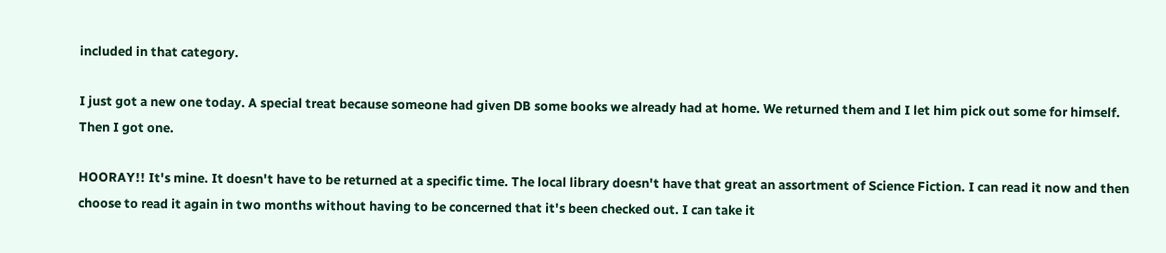included in that category.

I just got a new one today. A special treat because someone had given DB some books we already had at home. We returned them and I let him pick out some for himself. Then I got one.

HOORAY!! It's mine. It doesn't have to be returned at a specific time. The local library doesn't have that great an assortment of Science Fiction. I can read it now and then choose to read it again in two months without having to be concerned that it's been checked out. I can take it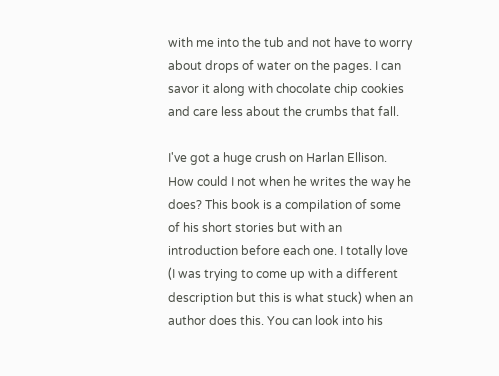with me into the tub and not have to worry about drops of water on the pages. I can savor it along with chocolate chip cookies and care less about the crumbs that fall.

I've got a huge crush on Harlan Ellison. How could I not when he writes the way he does? This book is a compilation of some of his short stories but with an introduction before each one. I totally love (I was trying to come up with a different description but this is what stuck) when an author does this. You can look into his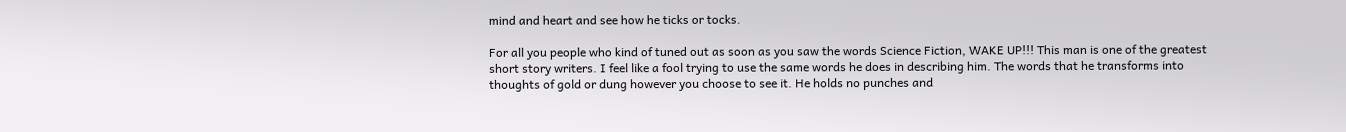mind and heart and see how he ticks or tocks.

For all you people who kind of tuned out as soon as you saw the words Science Fiction, WAKE UP!!! This man is one of the greatest short story writers. I feel like a fool trying to use the same words he does in describing him. The words that he transforms into thoughts of gold or dung however you choose to see it. He holds no punches and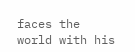faces the world with his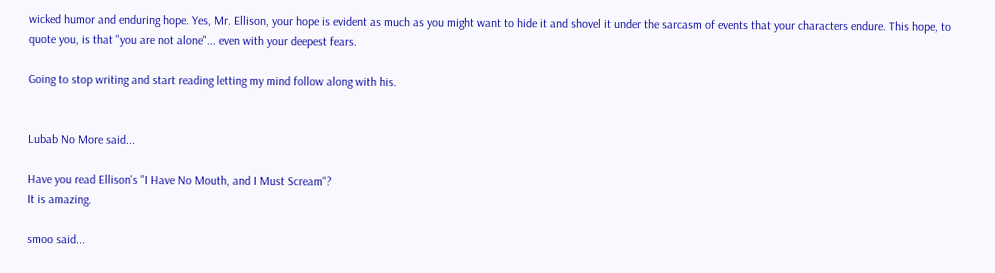wicked humor and enduring hope. Yes, Mr. Ellison, your hope is evident as much as you might want to hide it and shovel it under the sarcasm of events that your characters endure. This hope, to quote you, is that "you are not alone"... even with your deepest fears.

Going to stop writing and start reading letting my mind follow along with his.


Lubab No More said...

Have you read Ellison's "I Have No Mouth, and I Must Scream"?
It is amazing.

smoo said...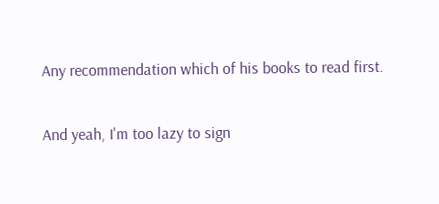Any recommendation which of his books to read first.

And yeah, I'm too lazy to sign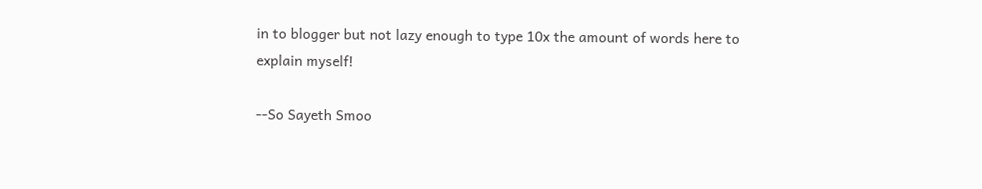in to blogger but not lazy enough to type 10x the amount of words here to explain myself!

--So Sayeth Smoo